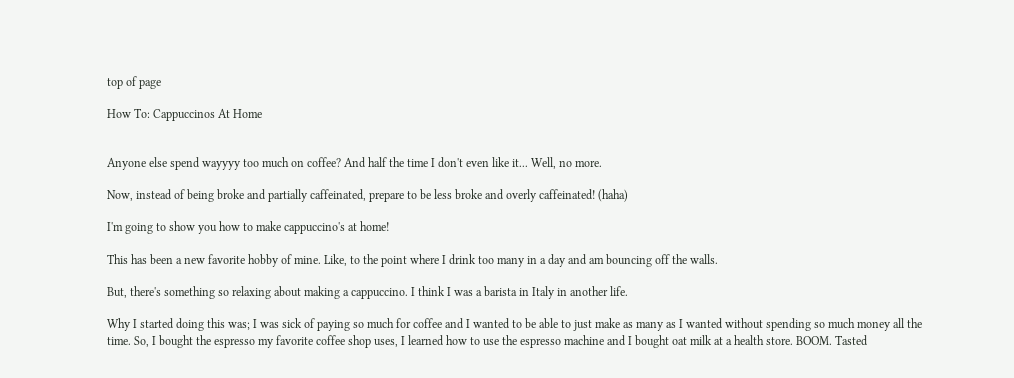top of page

How To: Cappuccinos At Home


Anyone else spend wayyyy too much on coffee? And half the time I don't even like it... Well, no more.

Now, instead of being broke and partially caffeinated, prepare to be less broke and overly caffeinated! (haha)

I'm going to show you how to make cappuccino's at home!

This has been a new favorite hobby of mine. Like, to the point where I drink too many in a day and am bouncing off the walls.

But, there's something so relaxing about making a cappuccino. I think I was a barista in Italy in another life.

Why I started doing this was; I was sick of paying so much for coffee and I wanted to be able to just make as many as I wanted without spending so much money all the time. So, I bought the espresso my favorite coffee shop uses, I learned how to use the espresso machine and I bought oat milk at a health store. BOOM. Tasted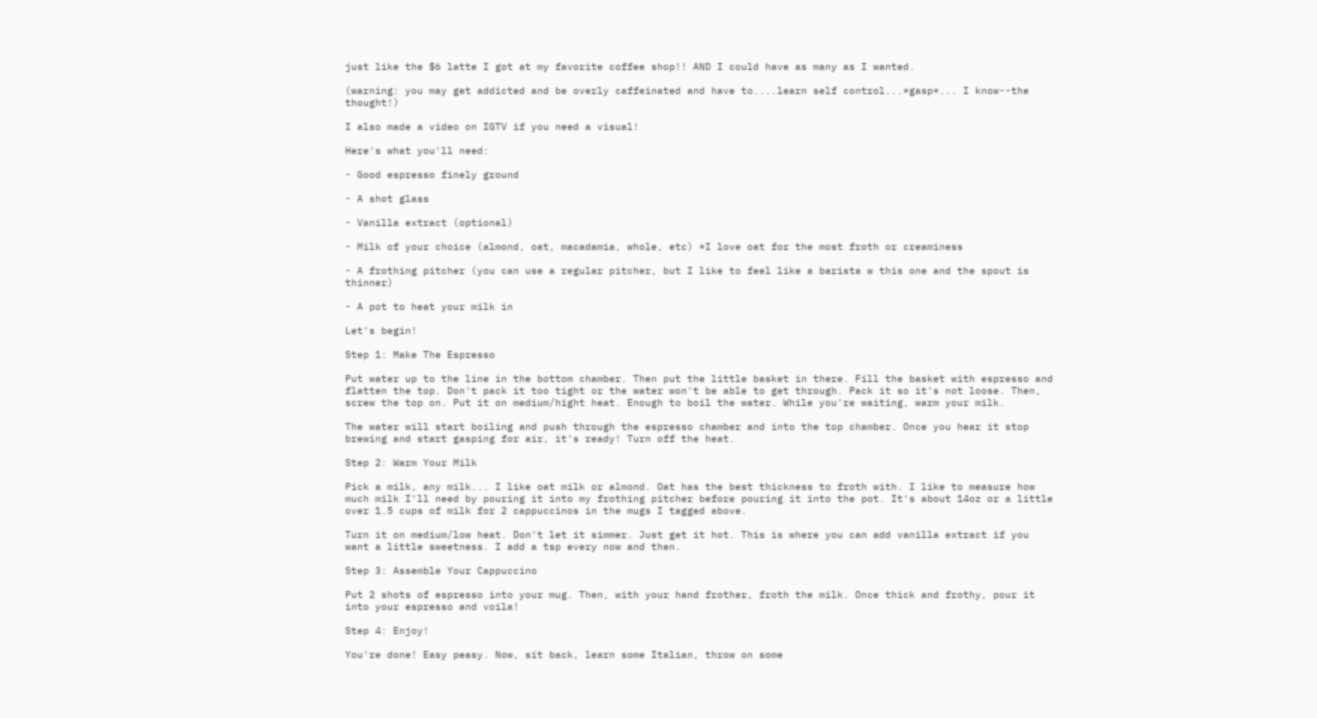just like the $6 latte I got at my favorite coffee shop!! AND I could have as many as I wanted.

(warning: you may get addicted and be overly caffeinated and have to....learn self control...*gasp*... I know--the thought!)

I also made a video on IGTV if you need a visual!

Here's what you'll need:

- Good espresso finely ground

- A shot glass

- Vanilla extract (optional)

- Milk of your choice (almond, oat, macadamia, whole, etc) *I love oat for the most froth or creaminess

- A frothing pitcher (you can use a regular pitcher, but I like to feel like a barista w this one and the spout is thinner)

- A pot to heat your milk in

Let's begin!

Step 1: Make The Espresso

Put water up to the line in the bottom chamber. Then put the little basket in there. Fill the basket with espresso and flatten the top. Don't pack it too tight or the water won't be able to get through. Pack it so it's not loose. Then, screw the top on. Put it on medium/hight heat. Enough to boil the water. While you're waiting, warm your milk.

The water will start boiling and push through the espresso chamber and into the top chamber. Once you hear it stop brewing and start gasping for air, it's ready! Turn off the heat.

Step 2: Warm Your Milk

Pick a milk, any milk... I like oat milk or almond. Oat has the best thickness to froth with. I like to measure how much milk I'll need by pouring it into my frothing pitcher before pouring it into the pot. It's about 14oz or a little over 1.5 cups of milk for 2 cappuccinos in the mugs I tagged above.

Turn it on medium/low heat. Don't let it simmer. Just get it hot. This is where you can add vanilla extract if you want a little sweetness. I add a tsp every now and then.

Step 3: Assemble Your Cappuccino

Put 2 shots of espresso into your mug. Then, with your hand frother, froth the milk. Once thick and frothy, pour it into your espresso and voila!

Step 4: Enjoy!

You're done! Easy peasy. Now, sit back, learn some Italian, throw on some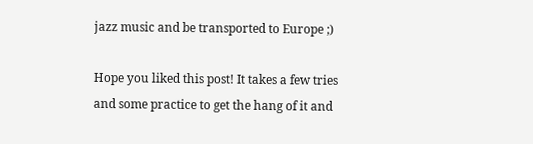jazz music and be transported to Europe ;)

Hope you liked this post! It takes a few tries and some practice to get the hang of it and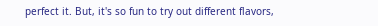perfect it. But, it's so fun to try out different flavors,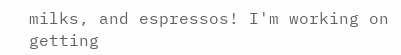milks, and espressos! I'm working on getting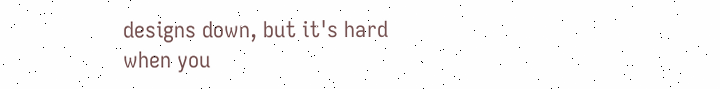designs down, but it's hard when you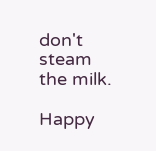don't steam the milk.

Happy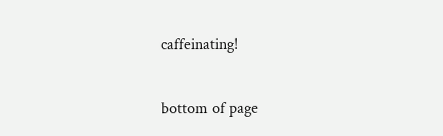caffeinating!

bottom of page